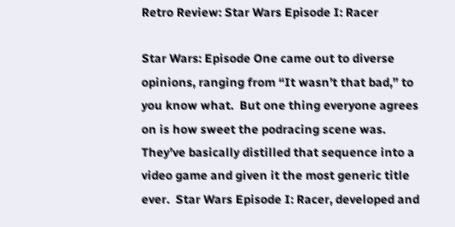Retro Review: Star Wars Episode I: Racer

Star Wars: Episode One came out to diverse opinions, ranging from “It wasn’t that bad,” to you know what.  But one thing everyone agrees on is how sweet the podracing scene was.  They’ve basically distilled that sequence into a video game and given it the most generic title ever.  Star Wars Episode I: Racer, developed and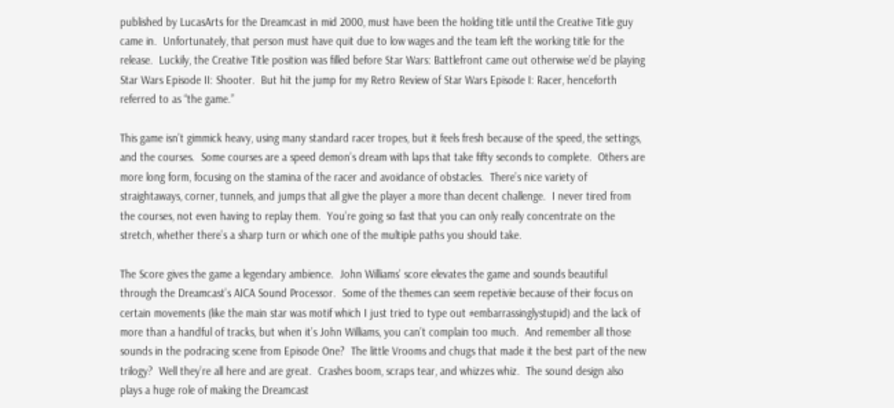published by LucasArts for the Dreamcast in mid 2000, must have been the holding title until the Creative Title guy came in.  Unfortunately, that person must have quit due to low wages and the team left the working title for the release.  Luckily, the Creative Title position was filled before Star Wars: Battlefront came out otherwise we’d be playing Star Wars Episode II: Shooter.  But hit the jump for my Retro Review of Star Wars Episode I: Racer, henceforth referred to as “the game.”

This game isn’t gimmick heavy, using many standard racer tropes, but it feels fresh because of the speed, the settings, and the courses.  Some courses are a speed demon’s dream with laps that take fifty seconds to complete.  Others are more long form, focusing on the stamina of the racer and avoidance of obstacles.  There’s nice variety of straightaways, corner, tunnels, and jumps that all give the player a more than decent challenge.  I never tired from the courses, not even having to replay them.  You’re going so fast that you can only really concentrate on the stretch, whether there’s a sharp turn or which one of the multiple paths you should take.

The Score gives the game a legendary ambience.  John Williams’ score elevates the game and sounds beautiful through the Dreamcast’s AICA Sound Processor.  Some of the themes can seem repetivie because of their focus on certain movements (like the main star was motif which I just tried to type out #embarrassinglystupid) and the lack of more than a handful of tracks, but when it’s John Williams, you can’t complain too much.  And remember all those sounds in the podracing scene from Episode One?  The little Vrooms and chugs that made it the best part of the new trilogy?  Well they’re all here and are great.  Crashes boom, scraps tear, and whizzes whiz.  The sound design also plays a huge role of making the Dreamcast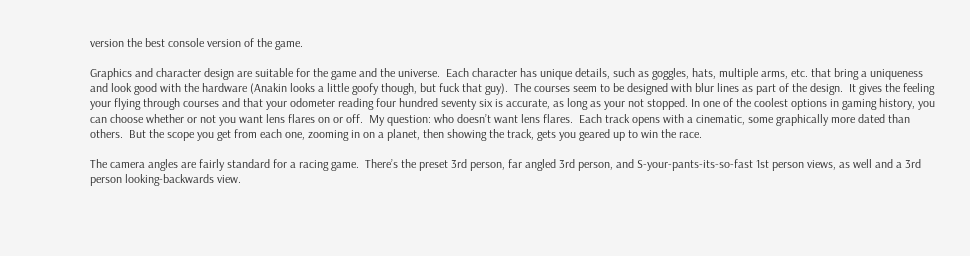version the best console version of the game.

Graphics and character design are suitable for the game and the universe.  Each character has unique details, such as goggles, hats, multiple arms, etc. that bring a uniqueness and look good with the hardware (Anakin looks a little goofy though, but fuck that guy).  The courses seem to be designed with blur lines as part of the design.  It gives the feeling your flying through courses and that your odometer reading four hundred seventy six is accurate, as long as your not stopped. In one of the coolest options in gaming history, you can choose whether or not you want lens flares on or off.  My question: who doesn’t want lens flares.  Each track opens with a cinematic, some graphically more dated than others.  But the scope you get from each one, zooming in on a planet, then showing the track, gets you geared up to win the race.

The camera angles are fairly standard for a racing game.  There’s the preset 3rd person, far angled 3rd person, and S-your-pants-its-so-fast 1st person views, as well and a 3rd person looking-backwards view.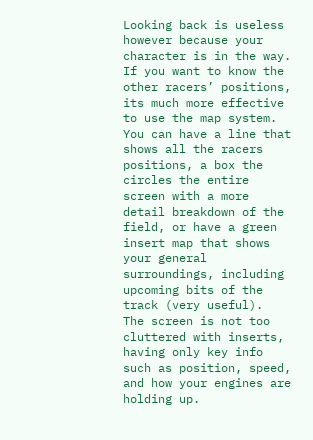Looking back is useless however because your character is in the way.  If you want to know the other racers’ positions, its much more effective to use the map system.  You can have a line that shows all the racers positions, a box the circles the entire screen with a more detail breakdown of the field, or have a green insert map that shows your general surroundings, including upcoming bits of the track (very useful).    The screen is not too cluttered with inserts, having only key info such as position, speed, and how your engines are holding up.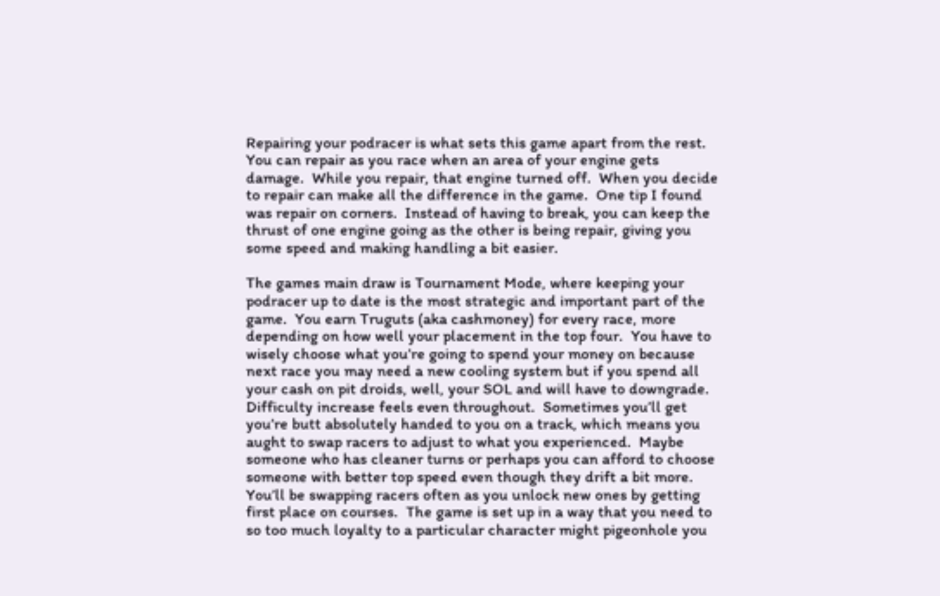Repairing your podracer is what sets this game apart from the rest.  You can repair as you race when an area of your engine gets damage.  While you repair, that engine turned off.  When you decide to repair can make all the difference in the game.  One tip I found was repair on corners.  Instead of having to break, you can keep the thrust of one engine going as the other is being repair, giving you some speed and making handling a bit easier.

The games main draw is Tournament Mode, where keeping your podracer up to date is the most strategic and important part of the game.  You earn Truguts (aka cashmoney) for every race, more depending on how well your placement in the top four.  You have to wisely choose what you’re going to spend your money on because next race you may need a new cooling system but if you spend all your cash on pit droids, well, your SOL and will have to downgrade.  Difficulty increase feels even throughout.  Sometimes you’ll get you’re butt absolutely handed to you on a track, which means you aught to swap racers to adjust to what you experienced.  Maybe someone who has cleaner turns or perhaps you can afford to choose someone with better top speed even though they drift a bit more.  You’ll be swapping racers often as you unlock new ones by getting first place on courses.  The game is set up in a way that you need to so too much loyalty to a particular character might pigeonhole you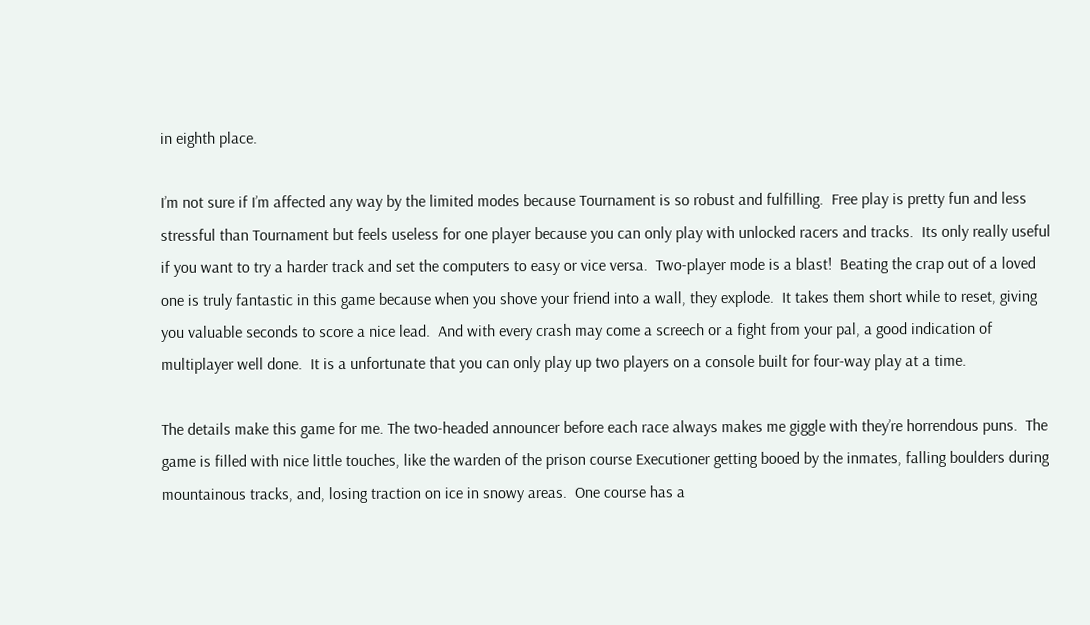in eighth place.

I’m not sure if I’m affected any way by the limited modes because Tournament is so robust and fulfilling.  Free play is pretty fun and less stressful than Tournament but feels useless for one player because you can only play with unlocked racers and tracks.  Its only really useful if you want to try a harder track and set the computers to easy or vice versa.  Two-player mode is a blast!  Beating the crap out of a loved one is truly fantastic in this game because when you shove your friend into a wall, they explode.  It takes them short while to reset, giving you valuable seconds to score a nice lead.  And with every crash may come a screech or a fight from your pal, a good indication of multiplayer well done.  It is a unfortunate that you can only play up two players on a console built for four-way play at a time.

The details make this game for me. The two-headed announcer before each race always makes me giggle with they’re horrendous puns.  The game is filled with nice little touches, like the warden of the prison course Executioner getting booed by the inmates, falling boulders during mountainous tracks, and, losing traction on ice in snowy areas.  One course has a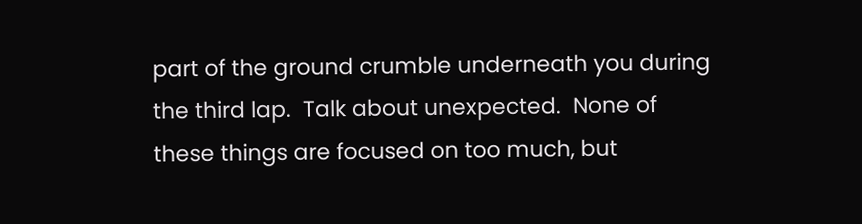part of the ground crumble underneath you during the third lap.  Talk about unexpected.  None of these things are focused on too much, but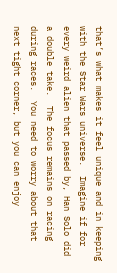that’s what makes it feel unique and in keeping with the Star Wars universe.  Imagine if for every weird alien that passed by, Han Solo did a double take.  The focus remains on racing during races.  You need to worry about that next tight corner, but you can enjoy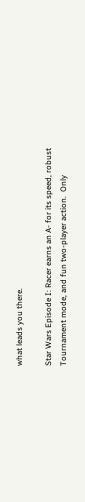what leads you there.

Star Wars Episode I: Racer earns an A- for its speed, robust Tournament mode, and fun two-player action.  Only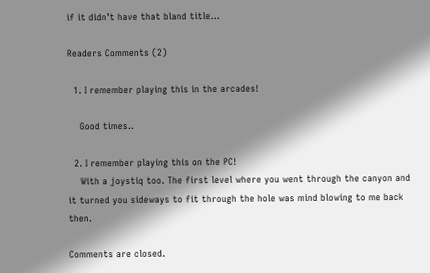if it didn’t have that bland title…

Readers Comments (2)

  1. I remember playing this in the arcades!

    Good times..

  2. I remember playing this on the PC!
    With a joystiq too. The first level where you went through the canyon and it turned you sideways to fit through the hole was mind blowing to me back then.

Comments are closed.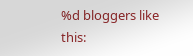%d bloggers like this: